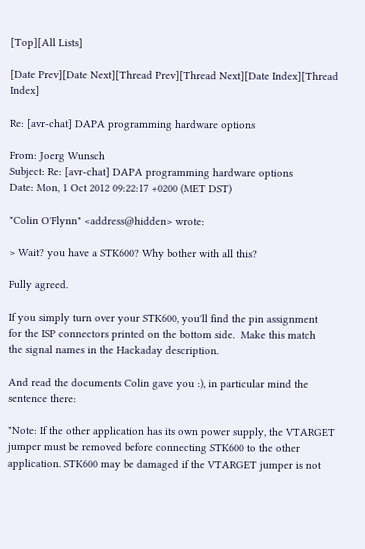[Top][All Lists]

[Date Prev][Date Next][Thread Prev][Thread Next][Date Index][Thread Index]

Re: [avr-chat] DAPA programming hardware options

From: Joerg Wunsch
Subject: Re: [avr-chat] DAPA programming hardware options
Date: Mon, 1 Oct 2012 09:22:17 +0200 (MET DST)

"Colin O'Flynn" <address@hidden> wrote:

> Wait? you have a STK600? Why bother with all this?

Fully agreed.

If you simply turn over your STK600, you'll find the pin assignment
for the ISP connectors printed on the bottom side.  Make this match
the signal names in the Hackaday description.

And read the documents Colin gave you :), in particular mind the
sentence there:

"Note: If the other application has its own power supply, the VTARGET
jumper must be removed before connecting STK600 to the other
application. STK600 may be damaged if the VTARGET jumper is not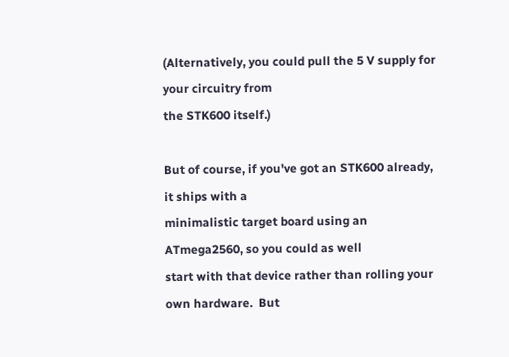(Alternatively, you could pull the 5 V supply for your circuitry from
the STK600 itself.)

But of course, if you've got an STK600 already, it ships with a
minimalistic target board using an ATmega2560, so you could as well
start with that device rather than rolling your own hardware.  But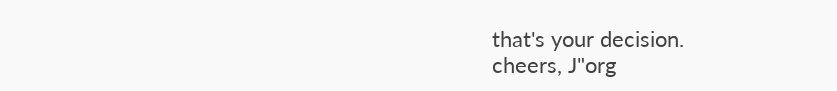that's your decision.
cheers, J"org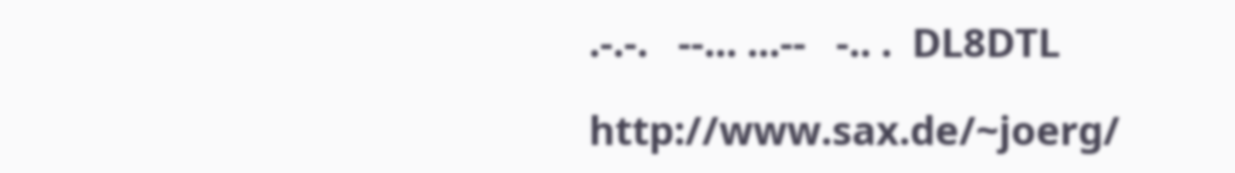.-.-.   --... ...--   -.. .  DL8DTL

http://www.sax.de/~joerg/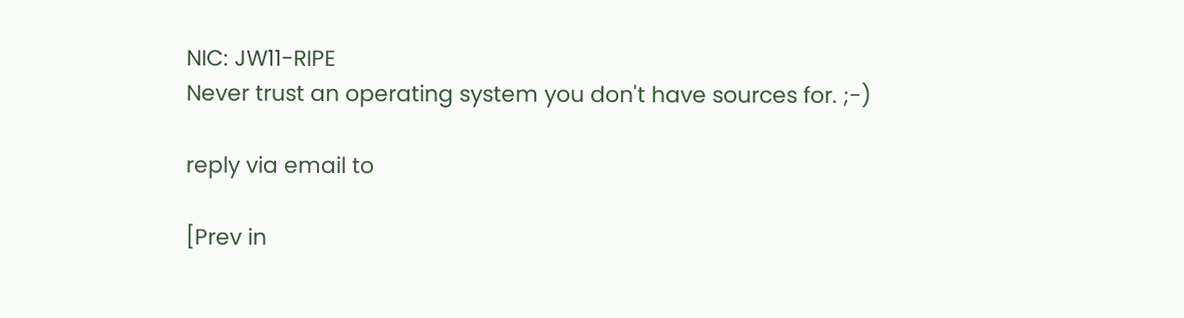NIC: JW11-RIPE
Never trust an operating system you don't have sources for. ;-)

reply via email to

[Prev in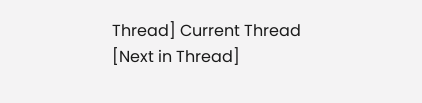Thread] Current Thread [Next in Thread]